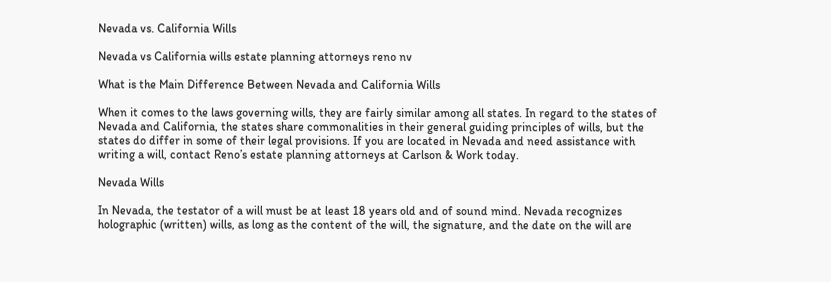Nevada vs. California Wills

Nevada vs California wills estate planning attorneys reno nv

What is the Main Difference Between Nevada and California Wills

When it comes to the laws governing wills, they are fairly similar among all states. In regard to the states of Nevada and California, the states share commonalities in their general guiding principles of wills, but the states do differ in some of their legal provisions. If you are located in Nevada and need assistance with writing a will, contact Reno’s estate planning attorneys at Carlson & Work today.

Nevada Wills

In Nevada, the testator of a will must be at least 18 years old and of sound mind. Nevada recognizes holographic (written) wills, as long as the content of the will, the signature, and the date on the will are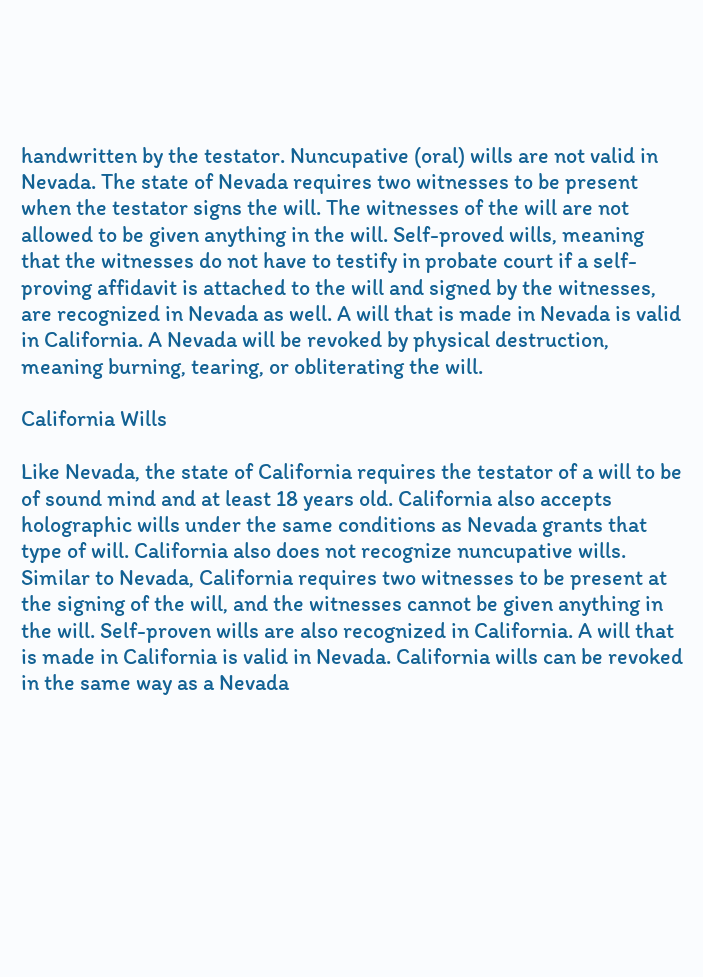handwritten by the testator. Nuncupative (oral) wills are not valid in Nevada. The state of Nevada requires two witnesses to be present when the testator signs the will. The witnesses of the will are not allowed to be given anything in the will. Self-proved wills, meaning that the witnesses do not have to testify in probate court if a self-proving affidavit is attached to the will and signed by the witnesses, are recognized in Nevada as well. A will that is made in Nevada is valid in California. A Nevada will be revoked by physical destruction, meaning burning, tearing, or obliterating the will.

California Wills

Like Nevada, the state of California requires the testator of a will to be of sound mind and at least 18 years old. California also accepts holographic wills under the same conditions as Nevada grants that type of will. California also does not recognize nuncupative wills. Similar to Nevada, California requires two witnesses to be present at the signing of the will, and the witnesses cannot be given anything in the will. Self-proven wills are also recognized in California. A will that is made in California is valid in Nevada. California wills can be revoked in the same way as a Nevada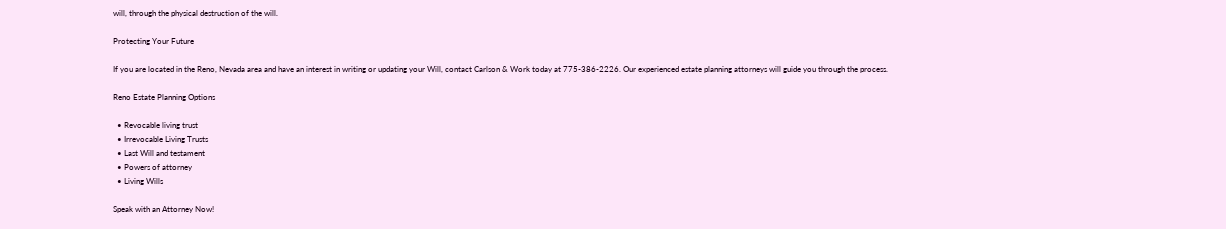will, through the physical destruction of the will.

Protecting Your Future

If you are located in the Reno, Nevada area and have an interest in writing or updating your Will, contact Carlson & Work today at 775-386-2226. Our experienced estate planning attorneys will guide you through the process.

Reno Estate Planning Options

  • Revocable living trust
  • Irrevocable Living Trusts
  • Last Will and testament
  • Powers of attorney
  • Living Wills

Speak with an Attorney Now!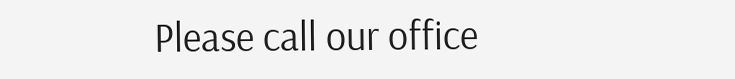Please call our office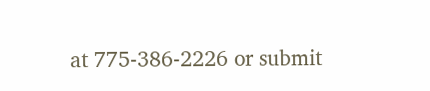at 775-386-2226 or submit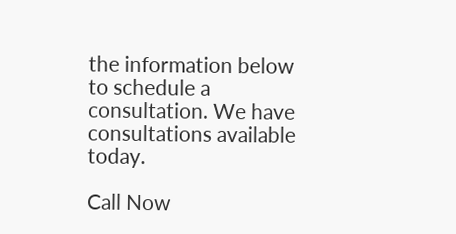the information below to schedule a consultation. We have consultations available today.

Call Now